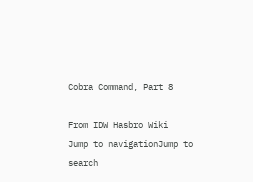Cobra Command, Part 8

From IDW Hasbro Wiki
Jump to navigationJump to search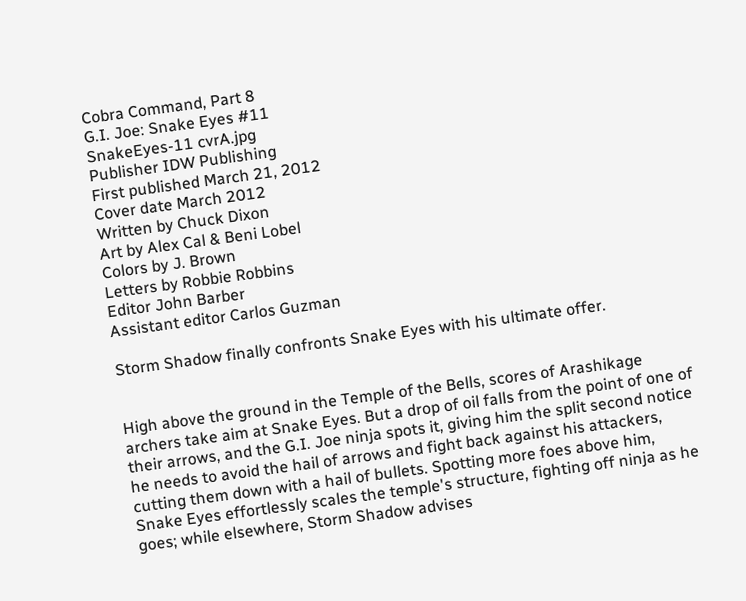Cobra Command, Part 8
G.I. Joe: Snake Eyes #11
SnakeEyes-11 cvrA.jpg
Publisher IDW Publishing
First published March 21, 2012
Cover date March 2012
Written by Chuck Dixon
Art by Alex Cal & Beni Lobel
Colors by J. Brown
Letters by Robbie Robbins
Editor John Barber
Assistant editor Carlos Guzman

Storm Shadow finally confronts Snake Eyes with his ultimate offer.


High above the ground in the Temple of the Bells, scores of Arashikage archers take aim at Snake Eyes. But a drop of oil falls from the point of one of their arrows, and the G.I. Joe ninja spots it, giving him the split second notice he needs to avoid the hail of arrows and fight back against his attackers, cutting them down with a hail of bullets. Spotting more foes above him, Snake Eyes effortlessly scales the temple's structure, fighting off ninja as he goes; while elsewhere, Storm Shadow advises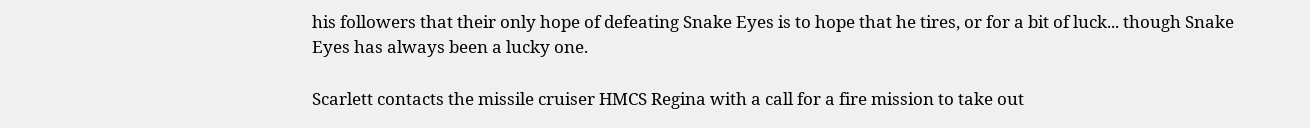his followers that their only hope of defeating Snake Eyes is to hope that he tires, or for a bit of luck... though Snake Eyes has always been a lucky one.

Scarlett contacts the missile cruiser HMCS Regina with a call for a fire mission to take out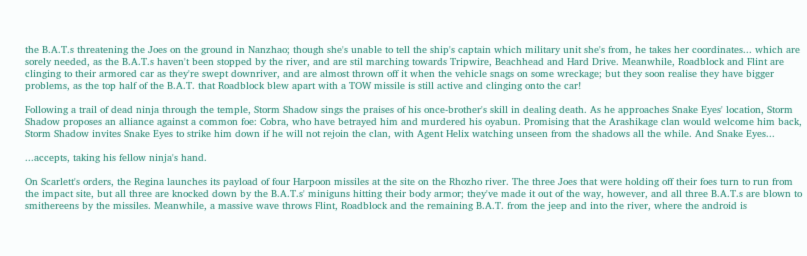the B.A.T.s threatening the Joes on the ground in Nanzhao; though she's unable to tell the ship's captain which military unit she's from, he takes her coordinates... which are sorely needed, as the B.A.T.s haven't been stopped by the river, and are stil marching towards Tripwire, Beachhead and Hard Drive. Meanwhile, Roadblock and Flint are clinging to their armored car as they're swept downriver, and are almost thrown off it when the vehicle snags on some wreckage; but they soon realise they have bigger problems, as the top half of the B.A.T. that Roadblock blew apart with a TOW missile is still active and clinging onto the car!

Following a trail of dead ninja through the temple, Storm Shadow sings the praises of his once-brother's skill in dealing death. As he approaches Snake Eyes' location, Storm Shadow proposes an alliance against a common foe: Cobra, who have betrayed him and murdered his oyabun. Promising that the Arashikage clan would welcome him back, Storm Shadow invites Snake Eyes to strike him down if he will not rejoin the clan, with Agent Helix watching unseen from the shadows all the while. And Snake Eyes...

...accepts, taking his fellow ninja's hand.

On Scarlett's orders, the Regina launches its payload of four Harpoon missiles at the site on the Rhozho river. The three Joes that were holding off their foes turn to run from the impact site, but all three are knocked down by the B.A.T.s' miniguns hitting their body armor; they've made it out of the way, however, and all three B.A.T.s are blown to smithereens by the missiles. Meanwhile, a massive wave throws Flint, Roadblock and the remaining B.A.T. from the jeep and into the river, where the android is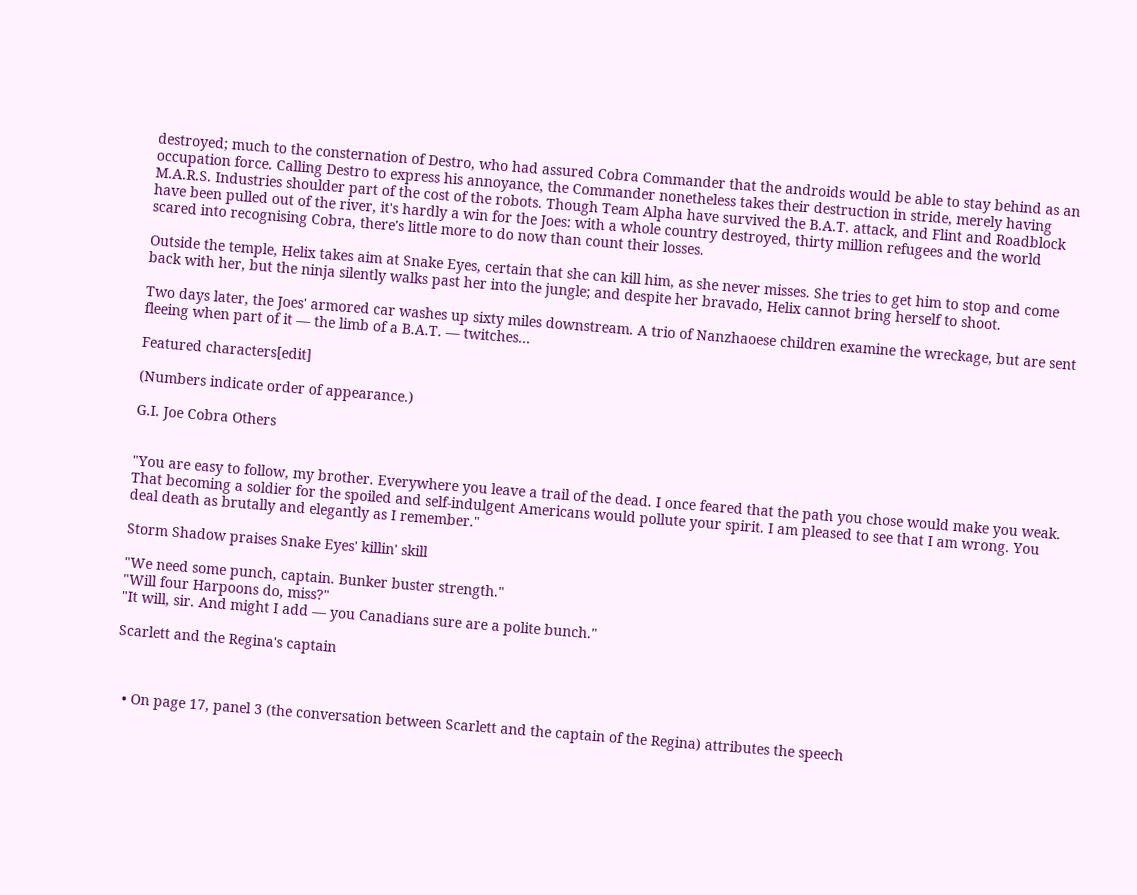destroyed; much to the consternation of Destro, who had assured Cobra Commander that the androids would be able to stay behind as an occupation force. Calling Destro to express his annoyance, the Commander nonetheless takes their destruction in stride, merely having M.A.R.S. Industries shoulder part of the cost of the robots. Though Team Alpha have survived the B.A.T. attack, and Flint and Roadblock have been pulled out of the river, it's hardly a win for the Joes: with a whole country destroyed, thirty million refugees and the world scared into recognising Cobra, there's little more to do now than count their losses.

Outside the temple, Helix takes aim at Snake Eyes, certain that she can kill him, as she never misses. She tries to get him to stop and come back with her, but the ninja silently walks past her into the jungle; and despite her bravado, Helix cannot bring herself to shoot.

Two days later, the Joes' armored car washes up sixty miles downstream. A trio of Nanzhaoese children examine the wreckage, but are sent fleeing when part of it — the limb of a B.A.T. — twitches...

Featured characters[edit]

(Numbers indicate order of appearance.)

G.I. Joe Cobra Others


"You are easy to follow, my brother. Everywhere you leave a trail of the dead. I once feared that the path you chose would make you weak. That becoming a soldier for the spoiled and self-indulgent Americans would pollute your spirit. I am pleased to see that I am wrong. You deal death as brutally and elegantly as I remember."

Storm Shadow praises Snake Eyes' killin' skill

"We need some punch, captain. Bunker buster strength."
"Will four Harpoons do, miss?"
"It will, sir. And might I add — you Canadians sure are a polite bunch."

Scarlett and the Regina's captain



  • On page 17, panel 3 (the conversation between Scarlett and the captain of the Regina) attributes the speech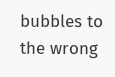bubbles to the wrong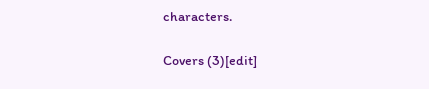characters.

Covers (3)[edit]